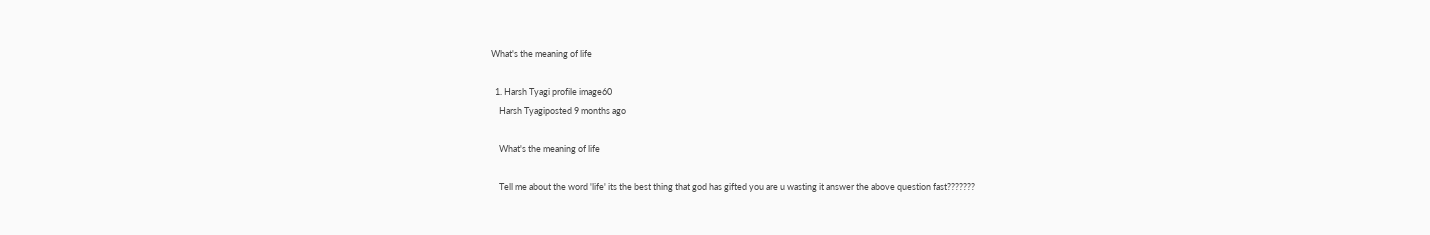What's the meaning of life

  1. Harsh Tyagi profile image60
    Harsh Tyagiposted 9 months ago

    What's the meaning of life

    Tell me about the word 'life' its the best thing that god has gifted you are u wasting it answer the above question fast???????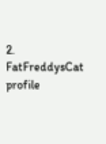2. FatFreddysCat profile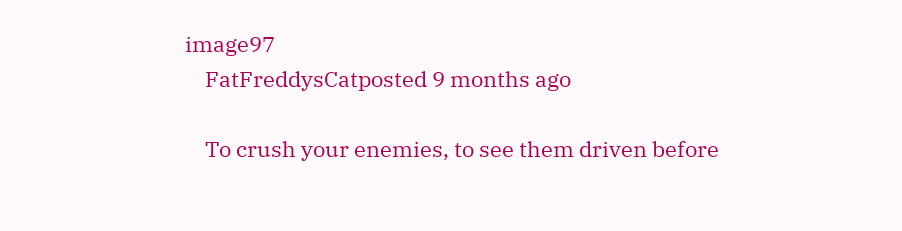image97
    FatFreddysCatposted 9 months ago

    To crush your enemies, to see them driven before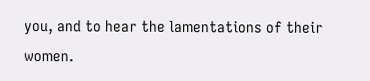you, and to hear the lamentations of their women.